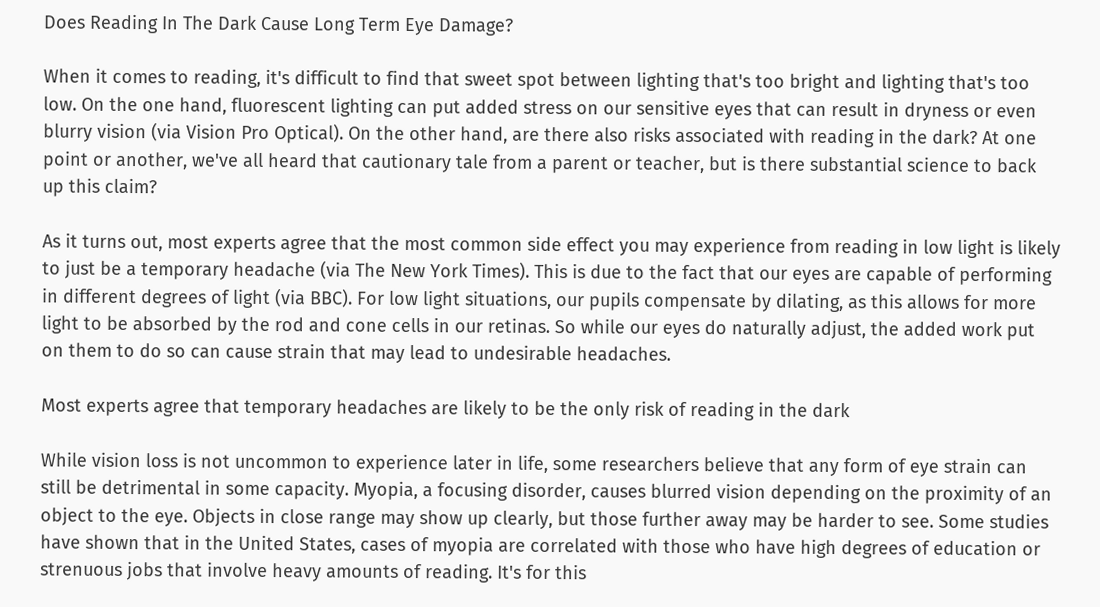Does Reading In The Dark Cause Long Term Eye Damage?

When it comes to reading, it's difficult to find that sweet spot between lighting that's too bright and lighting that's too low. On the one hand, fluorescent lighting can put added stress on our sensitive eyes that can result in dryness or even blurry vision (via Vision Pro Optical). On the other hand, are there also risks associated with reading in the dark? At one point or another, we've all heard that cautionary tale from a parent or teacher, but is there substantial science to back up this claim?

As it turns out, most experts agree that the most common side effect you may experience from reading in low light is likely to just be a temporary headache (via The New York Times). This is due to the fact that our eyes are capable of performing in different degrees of light (via BBC). For low light situations, our pupils compensate by dilating, as this allows for more light to be absorbed by the rod and cone cells in our retinas. So while our eyes do naturally adjust, the added work put on them to do so can cause strain that may lead to undesirable headaches.

Most experts agree that temporary headaches are likely to be the only risk of reading in the dark

While vision loss is not uncommon to experience later in life, some researchers believe that any form of eye strain can still be detrimental in some capacity. Myopia, a focusing disorder, causes blurred vision depending on the proximity of an object to the eye. Objects in close range may show up clearly, but those further away may be harder to see. Some studies have shown that in the United States, cases of myopia are correlated with those who have high degrees of education or strenuous jobs that involve heavy amounts of reading. It's for this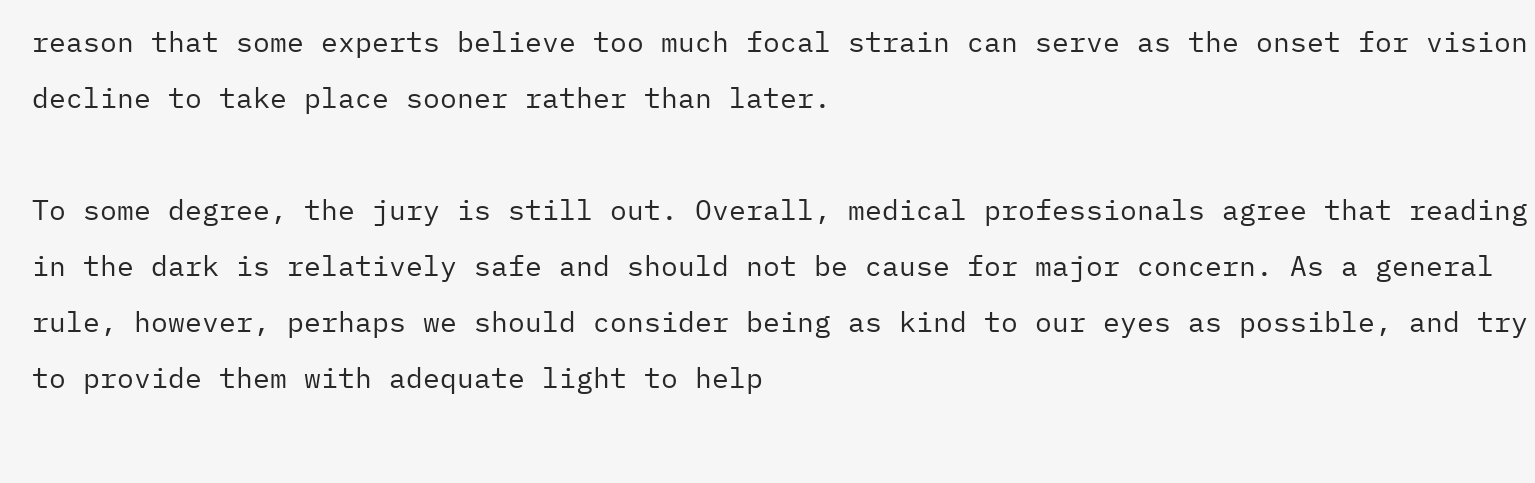reason that some experts believe too much focal strain can serve as the onset for vision decline to take place sooner rather than later.

To some degree, the jury is still out. Overall, medical professionals agree that reading in the dark is relatively safe and should not be cause for major concern. As a general rule, however, perhaps we should consider being as kind to our eyes as possible, and try to provide them with adequate light to help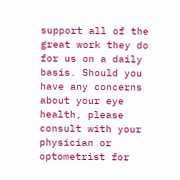support all of the great work they do for us on a daily basis. Should you have any concerns about your eye health, please consult with your physician or optometrist for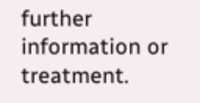further information or treatment.